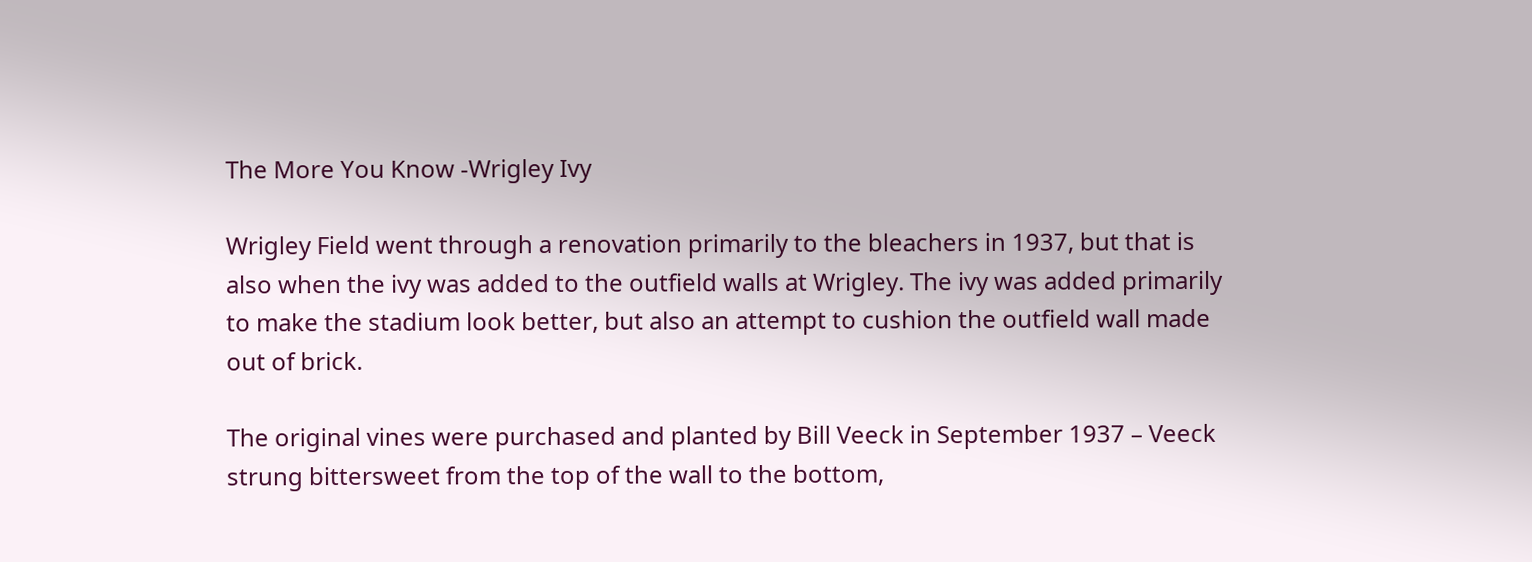The More You Know -Wrigley Ivy

Wrigley Field went through a renovation primarily to the bleachers in 1937, but that is also when the ivy was added to the outfield walls at Wrigley. The ivy was added primarily to make the stadium look better, but also an attempt to cushion the outfield wall made out of brick.

The original vines were purchased and planted by Bill Veeck in September 1937 – Veeck strung bittersweet from the top of the wall to the bottom,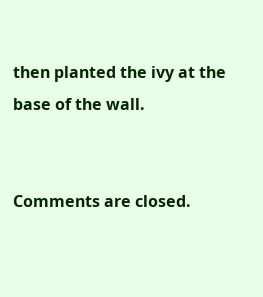then planted the ivy at the base of the wall.


Comments are closed.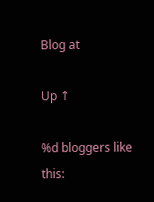Blog at

Up ↑

%d bloggers like this: